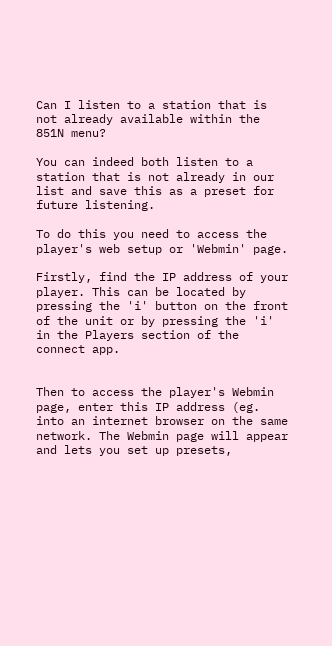Can I listen to a station that is not already available within the 851N menu?

You can indeed both listen to a station that is not already in our list and save this as a preset for future listening.

To do this you need to access the player's web setup or 'Webmin' page.

Firstly, find the IP address of your player. This can be located by pressing the 'i' button on the front of the unit or by pressing the 'i' in the Players section of the connect app.


Then to access the player's Webmin page, enter this IP address (eg. into an internet browser on the same network. The Webmin page will appear and lets you set up presets,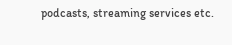podcasts, streaming services etc.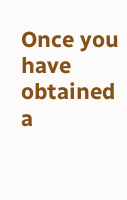Once you have obtained a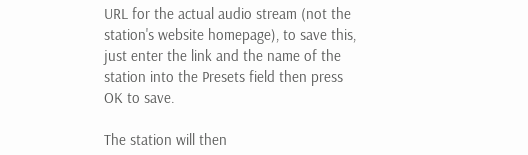URL for the actual audio stream (not the station's website homepage), to save this, just enter the link and the name of the station into the Presets field then press OK to save.

The station will then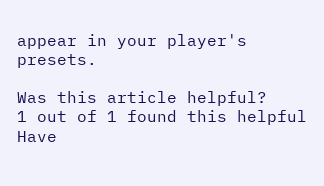appear in your player's presets.

Was this article helpful?
1 out of 1 found this helpful
Have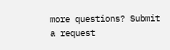more questions? Submit a request